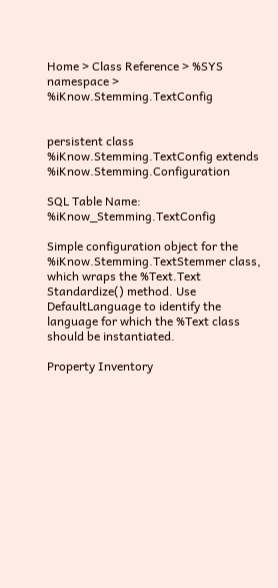Home > Class Reference > %SYS namespace > %iKnow.Stemming.TextConfig


persistent class %iKnow.Stemming.TextConfig extends %iKnow.Stemming.Configuration

SQL Table Name: %iKnow_Stemming.TextConfig

Simple configuration object for the %iKnow.Stemming.TextStemmer class, which wraps the %Text.Text Standardize() method. Use DefaultLanguage to identify the language for which the %Text class should be instantiated.

Property Inventory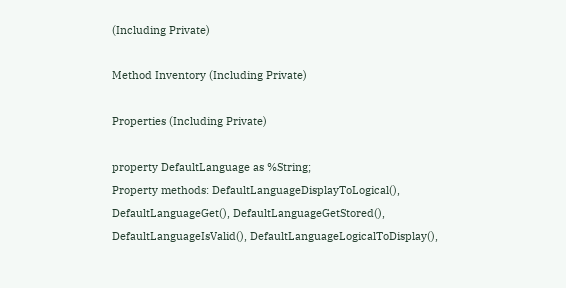(Including Private)

Method Inventory (Including Private)

Properties (Including Private)

property DefaultLanguage as %String;
Property methods: DefaultLanguageDisplayToLogical(), DefaultLanguageGet(), DefaultLanguageGetStored(), DefaultLanguageIsValid(), DefaultLanguageLogicalToDisplay(),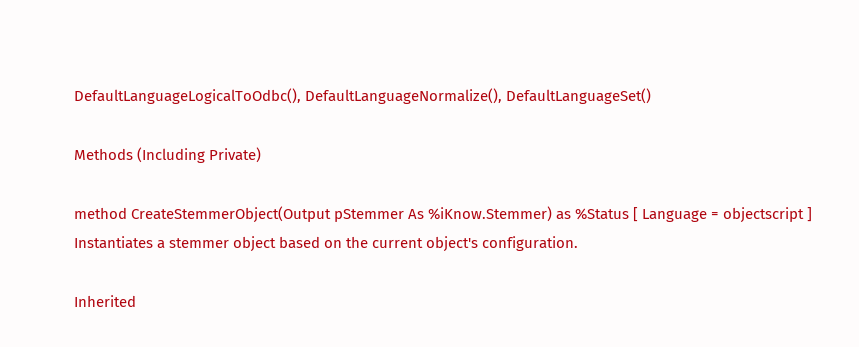DefaultLanguageLogicalToOdbc(), DefaultLanguageNormalize(), DefaultLanguageSet()

Methods (Including Private)

method CreateStemmerObject(Output pStemmer As %iKnow.Stemmer) as %Status [ Language = objectscript ]
Instantiates a stemmer object based on the current object's configuration.

Inherited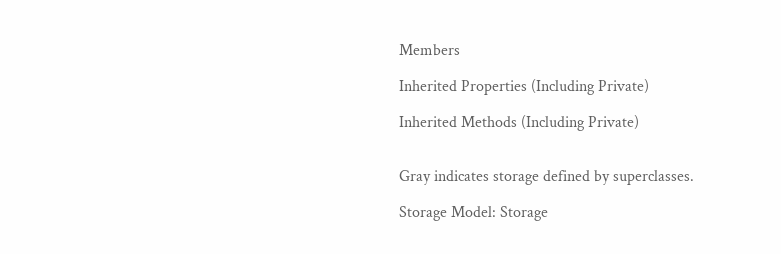Members

Inherited Properties (Including Private)

Inherited Methods (Including Private)


Gray indicates storage defined by superclasses.

Storage Model: Storage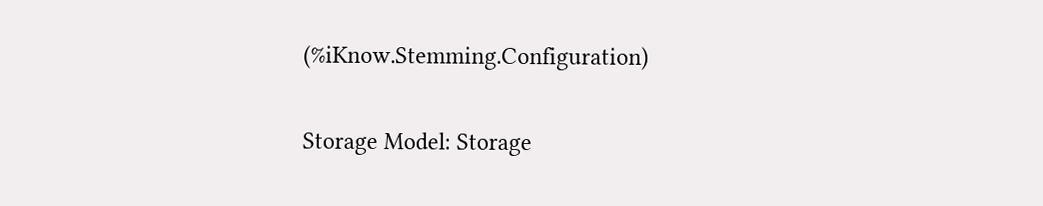(%iKnow.Stemming.Configuration)


Storage Model: Storage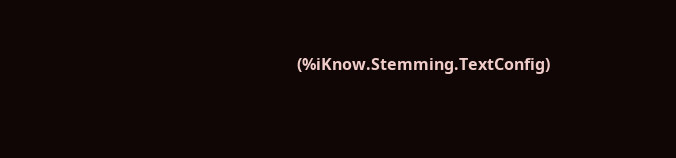(%iKnow.Stemming.TextConfig)